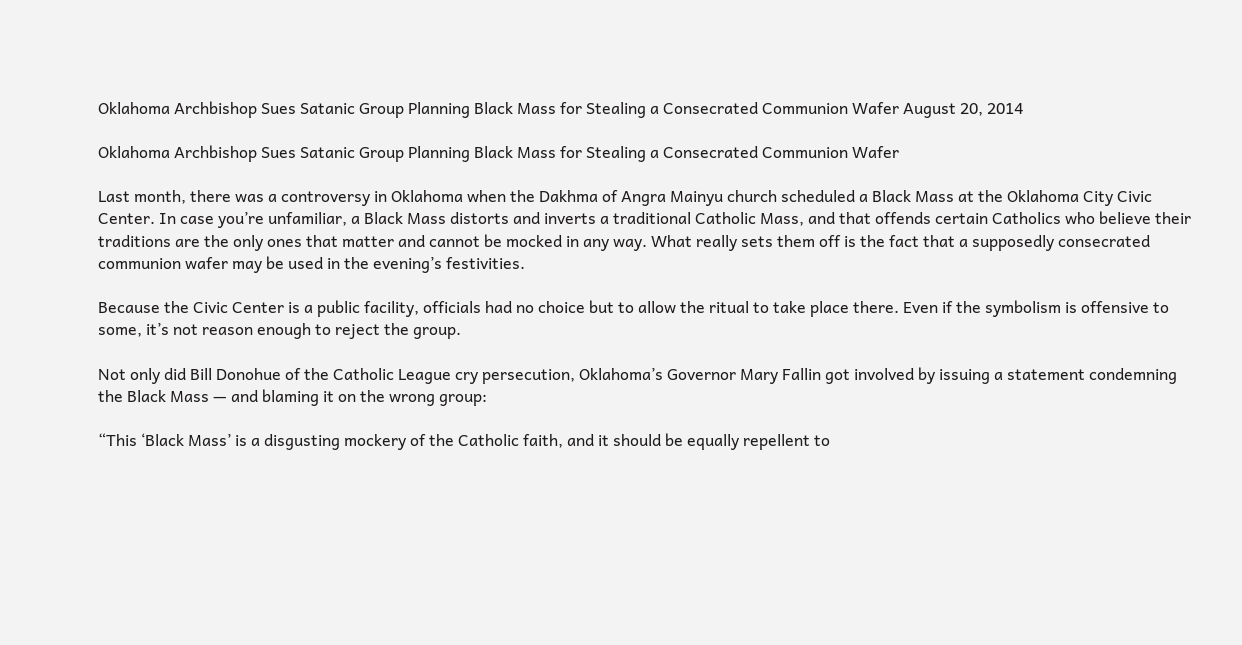Oklahoma Archbishop Sues Satanic Group Planning Black Mass for Stealing a Consecrated Communion Wafer August 20, 2014

Oklahoma Archbishop Sues Satanic Group Planning Black Mass for Stealing a Consecrated Communion Wafer

Last month, there was a controversy in Oklahoma when the Dakhma of Angra Mainyu church scheduled a Black Mass at the Oklahoma City Civic Center. In case you’re unfamiliar, a Black Mass distorts and inverts a traditional Catholic Mass, and that offends certain Catholics who believe their traditions are the only ones that matter and cannot be mocked in any way. What really sets them off is the fact that a supposedly consecrated communion wafer may be used in the evening’s festivities.

Because the Civic Center is a public facility, officials had no choice but to allow the ritual to take place there. Even if the symbolism is offensive to some, it’s not reason enough to reject the group.

Not only did Bill Donohue of the Catholic League cry persecution, Oklahoma’s Governor Mary Fallin got involved by issuing a statement condemning the Black Mass — and blaming it on the wrong group:

“This ‘Black Mass’ is a disgusting mockery of the Catholic faith, and it should be equally repellent to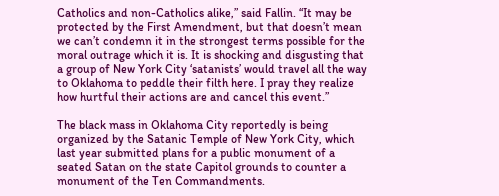Catholics and non-Catholics alike,” said Fallin. “It may be protected by the First Amendment, but that doesn’t mean we can’t condemn it in the strongest terms possible for the moral outrage which it is. It is shocking and disgusting that a group of New York City ‘satanists’ would travel all the way to Oklahoma to peddle their filth here. I pray they realize how hurtful their actions are and cancel this event.”

The black mass in Oklahoma City reportedly is being organized by the Satanic Temple of New York City, which last year submitted plans for a public monument of a seated Satan on the state Capitol grounds to counter a monument of the Ten Commandments.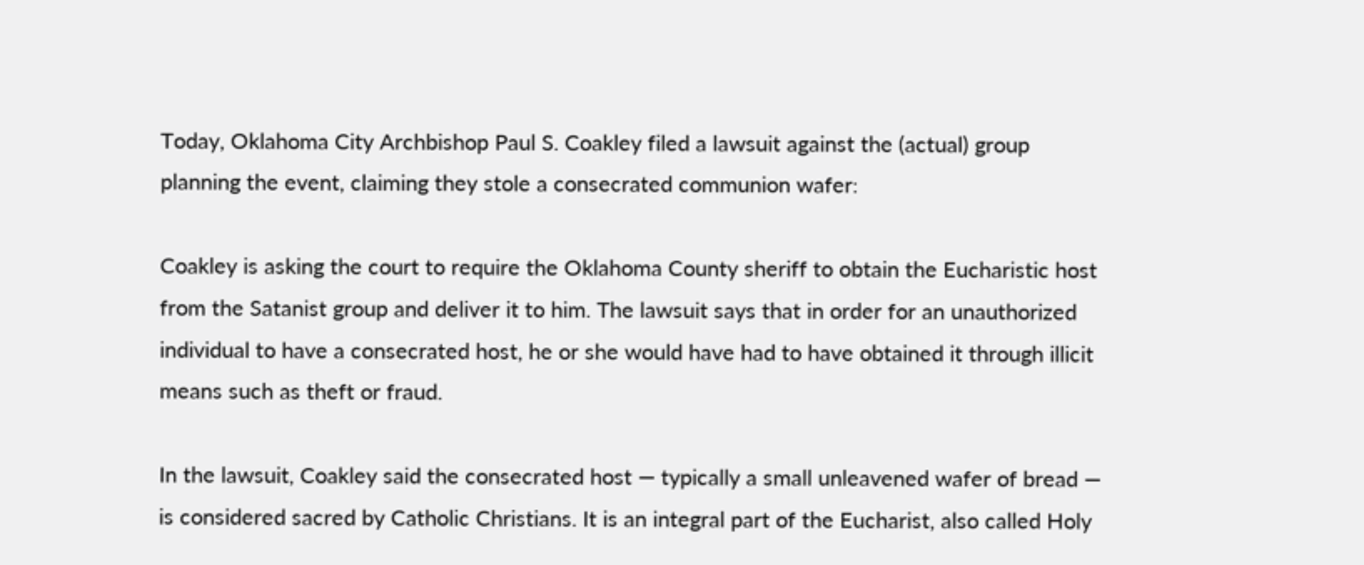Today, Oklahoma City Archbishop Paul S. Coakley filed a lawsuit against the (actual) group planning the event, claiming they stole a consecrated communion wafer:

Coakley is asking the court to require the Oklahoma County sheriff to obtain the Eucharistic host from the Satanist group and deliver it to him. The lawsuit says that in order for an unauthorized individual to have a consecrated host, he or she would have had to have obtained it through illicit means such as theft or fraud.

In the lawsuit, Coakley said the consecrated host — typically a small unleavened wafer of bread — is considered sacred by Catholic Christians. It is an integral part of the Eucharist, also called Holy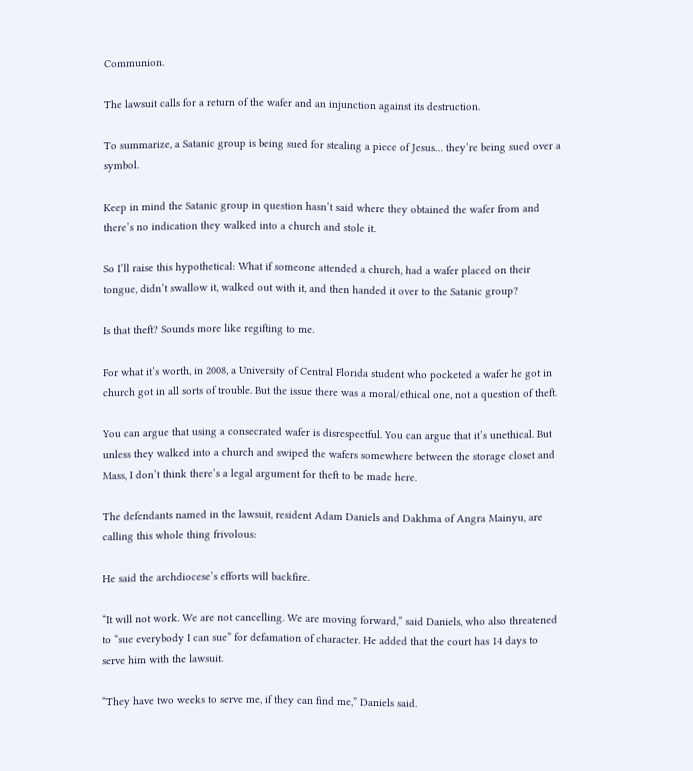Communion.

The lawsuit calls for a return of the wafer and an injunction against its destruction.

To summarize, a Satanic group is being sued for stealing a piece of Jesus… they’re being sued over a symbol.

Keep in mind the Satanic group in question hasn’t said where they obtained the wafer from and there’s no indication they walked into a church and stole it.

So I’ll raise this hypothetical: What if someone attended a church, had a wafer placed on their tongue, didn’t swallow it, walked out with it, and then handed it over to the Satanic group?

Is that theft? Sounds more like regifting to me.

For what it’s worth, in 2008, a University of Central Florida student who pocketed a wafer he got in church got in all sorts of trouble. But the issue there was a moral/ethical one, not a question of theft.

You can argue that using a consecrated wafer is disrespectful. You can argue that it’s unethical. But unless they walked into a church and swiped the wafers somewhere between the storage closet and Mass, I don’t think there’s a legal argument for theft to be made here.

The defendants named in the lawsuit, resident Adam Daniels and Dakhma of Angra Mainyu, are calling this whole thing frivolous:

He said the archdiocese’s efforts will backfire.

“It will not work. We are not cancelling. We are moving forward,” said Daniels, who also threatened to “sue everybody I can sue” for defamation of character. He added that the court has 14 days to serve him with the lawsuit.

“They have two weeks to serve me, if they can find me,” Daniels said.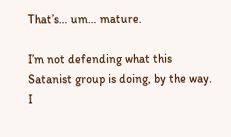That’s… um… mature.

I’m not defending what this Satanist group is doing, by the way. I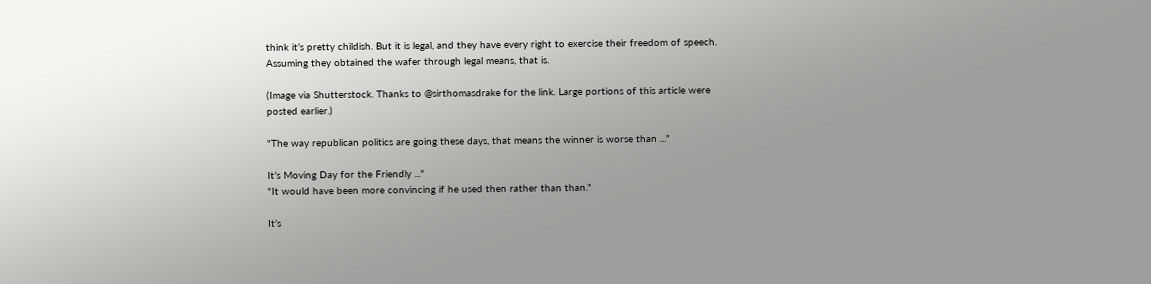think it’s pretty childish. But it is legal, and they have every right to exercise their freedom of speech. Assuming they obtained the wafer through legal means, that is.

(Image via Shutterstock. Thanks to @sirthomasdrake for the link. Large portions of this article were posted earlier.)

"The way republican politics are going these days, that means the winner is worse than ..."

It’s Moving Day for the Friendly ..."
"It would have been more convincing if he used then rather than than."

It’s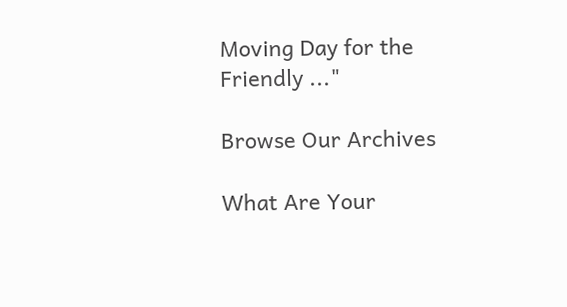Moving Day for the Friendly ..."

Browse Our Archives

What Are Your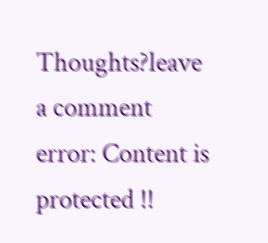Thoughts?leave a comment
error: Content is protected !!